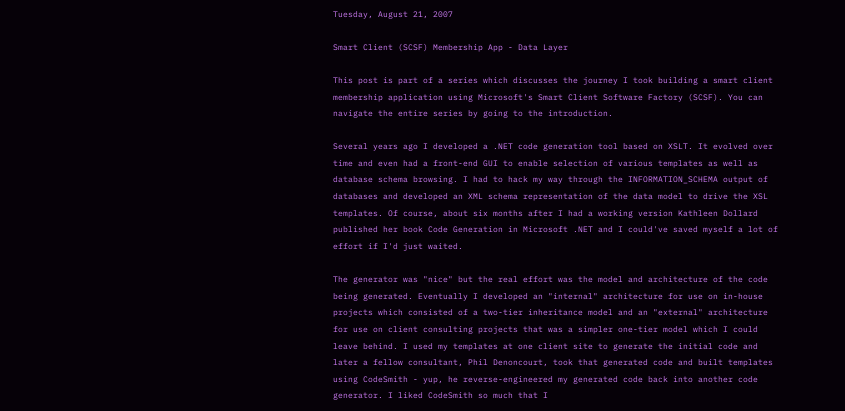Tuesday, August 21, 2007

Smart Client (SCSF) Membership App - Data Layer

This post is part of a series which discusses the journey I took building a smart client membership application using Microsoft's Smart Client Software Factory (SCSF). You can navigate the entire series by going to the introduction.

Several years ago I developed a .NET code generation tool based on XSLT. It evolved over time and even had a front-end GUI to enable selection of various templates as well as database schema browsing. I had to hack my way through the INFORMATION_SCHEMA output of databases and developed an XML schema representation of the data model to drive the XSL templates. Of course, about six months after I had a working version Kathleen Dollard published her book Code Generation in Microsoft .NET and I could've saved myself a lot of effort if I'd just waited.

The generator was "nice" but the real effort was the model and architecture of the code being generated. Eventually I developed an "internal" architecture for use on in-house projects which consisted of a two-tier inheritance model and an "external" architecture for use on client consulting projects that was a simpler one-tier model which I could leave behind. I used my templates at one client site to generate the initial code and later a fellow consultant, Phil Denoncourt, took that generated code and built templates using CodeSmith - yup, he reverse-engineered my generated code back into another code generator. I liked CodeSmith so much that I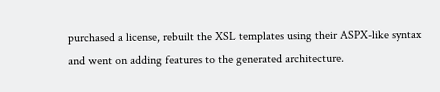purchased a license, rebuilt the XSL templates using their ASPX-like syntax and went on adding features to the generated architecture.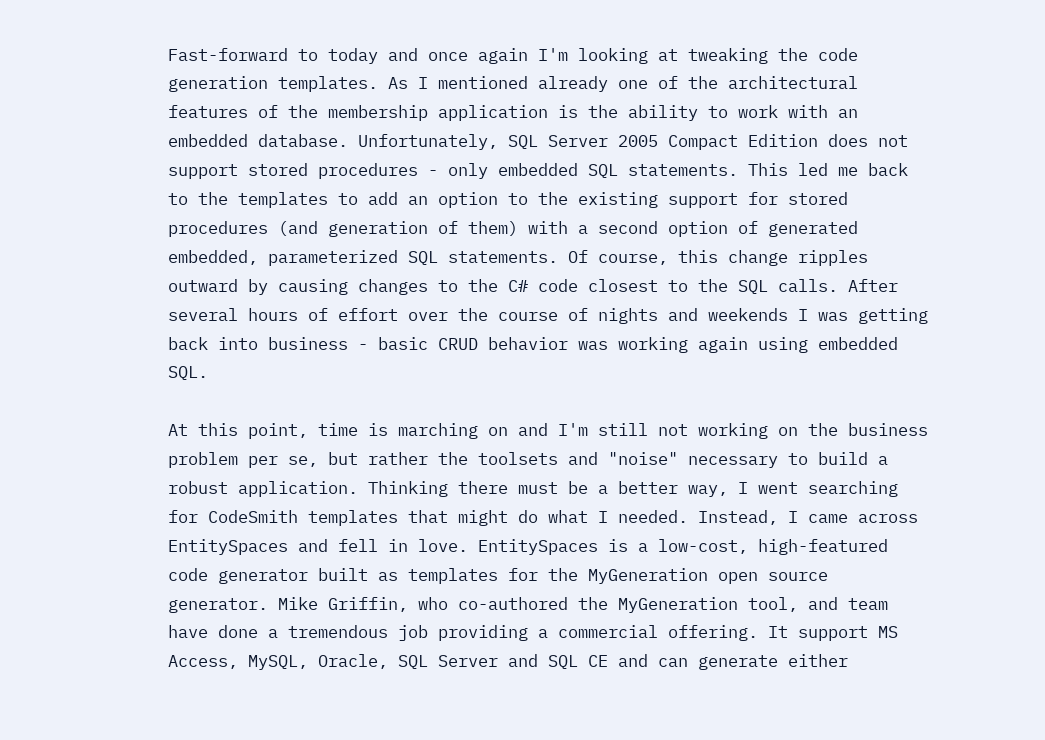Fast-forward to today and once again I'm looking at tweaking the code generation templates. As I mentioned already one of the architectural features of the membership application is the ability to work with an embedded database. Unfortunately, SQL Server 2005 Compact Edition does not support stored procedures - only embedded SQL statements. This led me back to the templates to add an option to the existing support for stored procedures (and generation of them) with a second option of generated embedded, parameterized SQL statements. Of course, this change ripples outward by causing changes to the C# code closest to the SQL calls. After several hours of effort over the course of nights and weekends I was getting back into business - basic CRUD behavior was working again using embedded SQL.

At this point, time is marching on and I'm still not working on the business problem per se, but rather the toolsets and "noise" necessary to build a robust application. Thinking there must be a better way, I went searching for CodeSmith templates that might do what I needed. Instead, I came across EntitySpaces and fell in love. EntitySpaces is a low-cost, high-featured code generator built as templates for the MyGeneration open source generator. Mike Griffin, who co-authored the MyGeneration tool, and team have done a tremendous job providing a commercial offering. It support MS Access, MySQL, Oracle, SQL Server and SQL CE and can generate either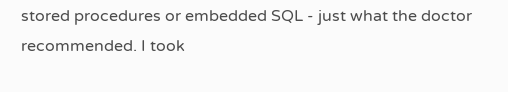stored procedures or embedded SQL - just what the doctor recommended. I took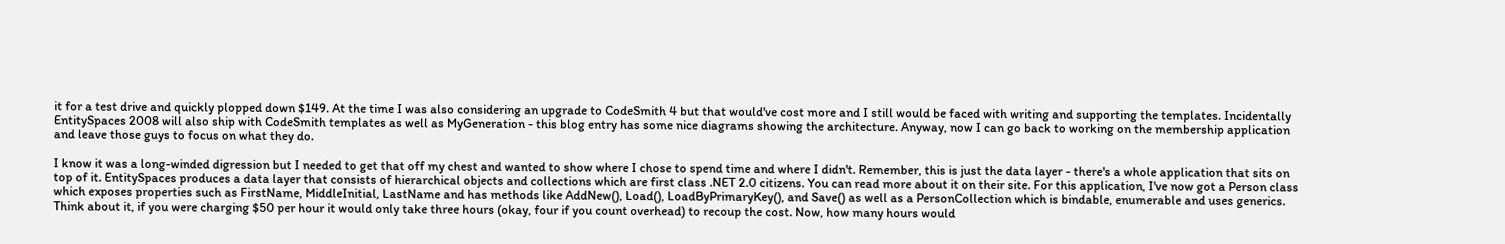it for a test drive and quickly plopped down $149. At the time I was also considering an upgrade to CodeSmith 4 but that would've cost more and I still would be faced with writing and supporting the templates. Incidentally EntitySpaces 2008 will also ship with CodeSmith templates as well as MyGeneration - this blog entry has some nice diagrams showing the architecture. Anyway, now I can go back to working on the membership application and leave those guys to focus on what they do.

I know it was a long-winded digression but I needed to get that off my chest and wanted to show where I chose to spend time and where I didn't. Remember, this is just the data layer - there's a whole application that sits on top of it. EntitySpaces produces a data layer that consists of hierarchical objects and collections which are first class .NET 2.0 citizens. You can read more about it on their site. For this application, I've now got a Person class which exposes properties such as FirstName, MiddleInitial, LastName and has methods like AddNew(), Load(), LoadByPrimaryKey(), and Save() as well as a PersonCollection which is bindable, enumerable and uses generics. Think about it, if you were charging $50 per hour it would only take three hours (okay, four if you count overhead) to recoup the cost. Now, how many hours would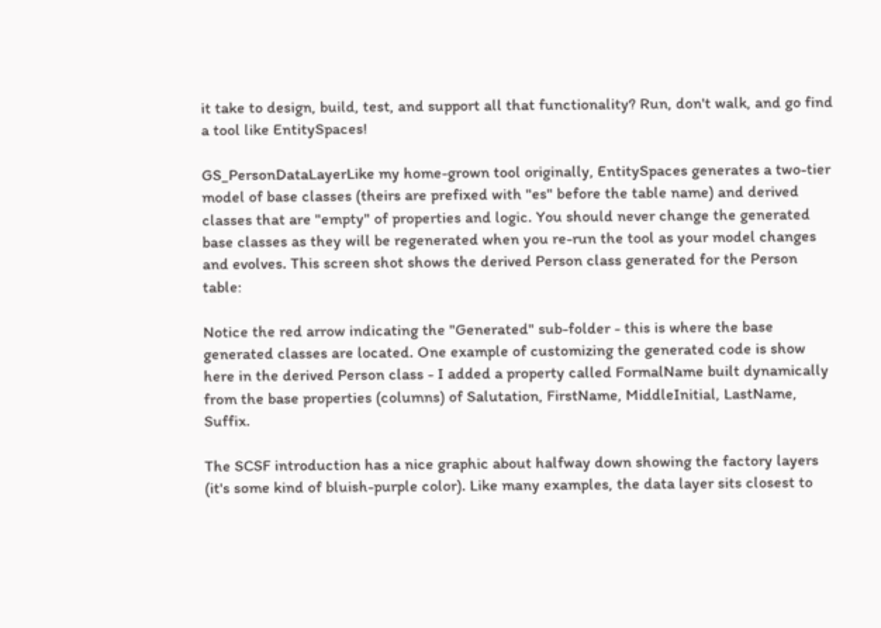it take to design, build, test, and support all that functionality? Run, don't walk, and go find a tool like EntitySpaces!

GS_PersonDataLayerLike my home-grown tool originally, EntitySpaces generates a two-tier model of base classes (theirs are prefixed with "es" before the table name) and derived classes that are "empty" of properties and logic. You should never change the generated base classes as they will be regenerated when you re-run the tool as your model changes and evolves. This screen shot shows the derived Person class generated for the Person table:

Notice the red arrow indicating the "Generated" sub-folder - this is where the base generated classes are located. One example of customizing the generated code is show here in the derived Person class - I added a property called FormalName built dynamically from the base properties (columns) of Salutation, FirstName, MiddleInitial, LastName, Suffix.

The SCSF introduction has a nice graphic about halfway down showing the factory layers (it's some kind of bluish-purple color). Like many examples, the data layer sits closest to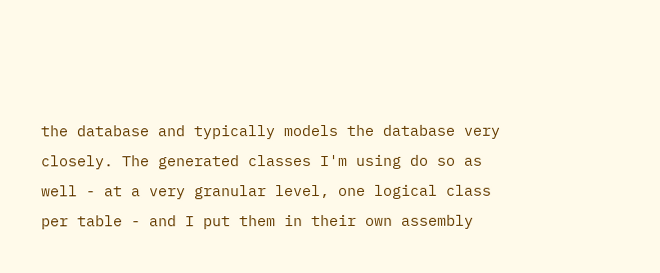the database and typically models the database very closely. The generated classes I'm using do so as well - at a very granular level, one logical class per table - and I put them in their own assembly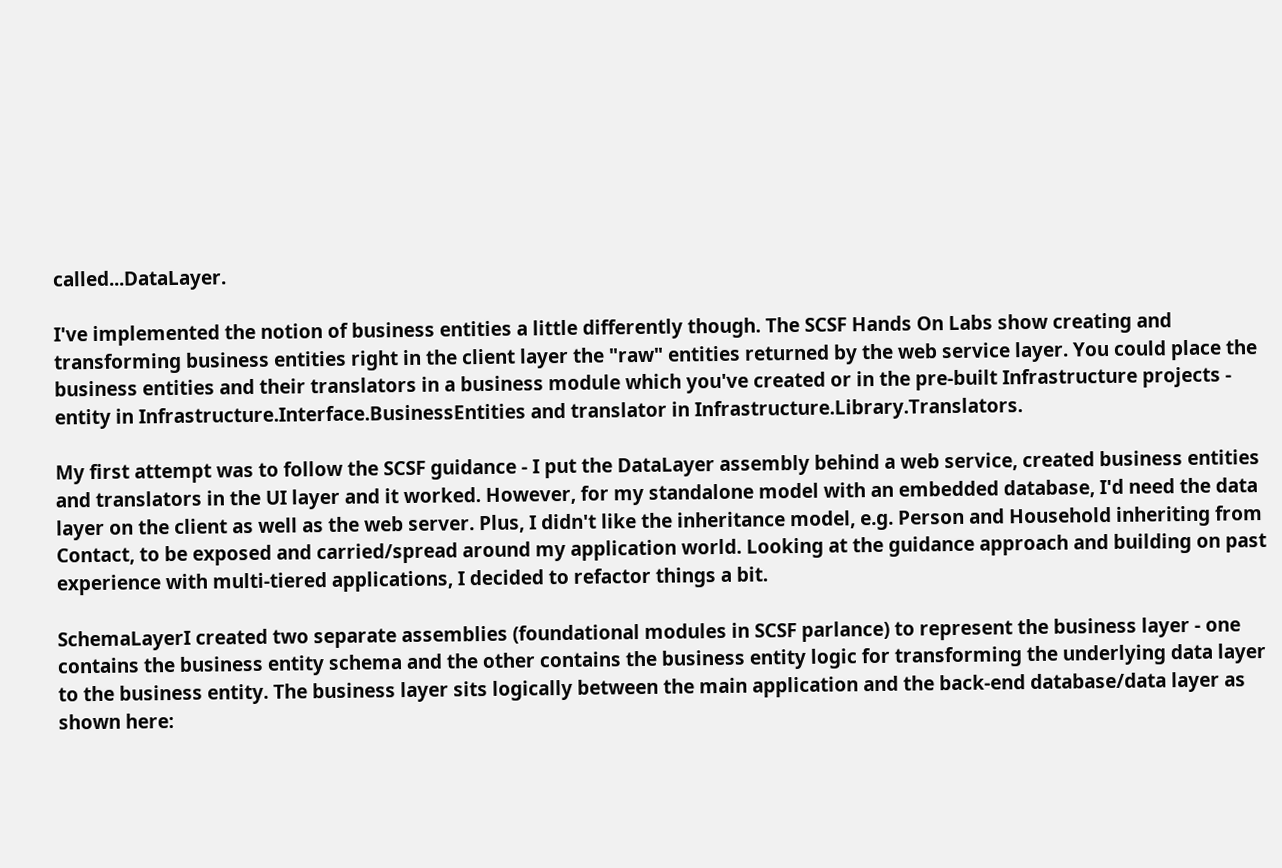called...DataLayer.

I've implemented the notion of business entities a little differently though. The SCSF Hands On Labs show creating and transforming business entities right in the client layer the "raw" entities returned by the web service layer. You could place the business entities and their translators in a business module which you've created or in the pre-built Infrastructure projects - entity in Infrastructure.Interface.BusinessEntities and translator in Infrastructure.Library.Translators.

My first attempt was to follow the SCSF guidance - I put the DataLayer assembly behind a web service, created business entities and translators in the UI layer and it worked. However, for my standalone model with an embedded database, I'd need the data layer on the client as well as the web server. Plus, I didn't like the inheritance model, e.g. Person and Household inheriting from Contact, to be exposed and carried/spread around my application world. Looking at the guidance approach and building on past experience with multi-tiered applications, I decided to refactor things a bit.

SchemaLayerI created two separate assemblies (foundational modules in SCSF parlance) to represent the business layer - one contains the business entity schema and the other contains the business entity logic for transforming the underlying data layer to the business entity. The business layer sits logically between the main application and the back-end database/data layer as shown here: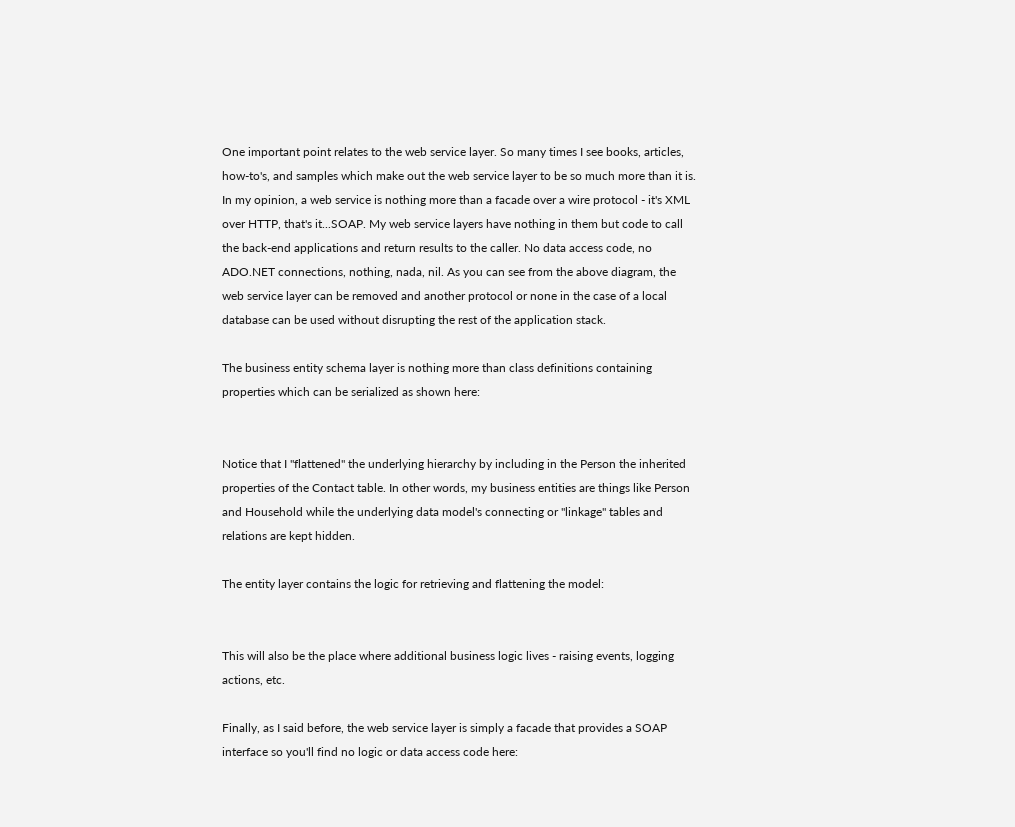One important point relates to the web service layer. So many times I see books, articles, how-to's, and samples which make out the web service layer to be so much more than it is. In my opinion, a web service is nothing more than a facade over a wire protocol - it's XML over HTTP, that's it...SOAP. My web service layers have nothing in them but code to call the back-end applications and return results to the caller. No data access code, no ADO.NET connections, nothing, nada, nil. As you can see from the above diagram, the web service layer can be removed and another protocol or none in the case of a local database can be used without disrupting the rest of the application stack.

The business entity schema layer is nothing more than class definitions containing properties which can be serialized as shown here:


Notice that I "flattened" the underlying hierarchy by including in the Person the inherited properties of the Contact table. In other words, my business entities are things like Person and Household while the underlying data model's connecting or "linkage" tables and relations are kept hidden.

The entity layer contains the logic for retrieving and flattening the model:


This will also be the place where additional business logic lives - raising events, logging actions, etc.

Finally, as I said before, the web service layer is simply a facade that provides a SOAP interface so you'll find no logic or data access code here: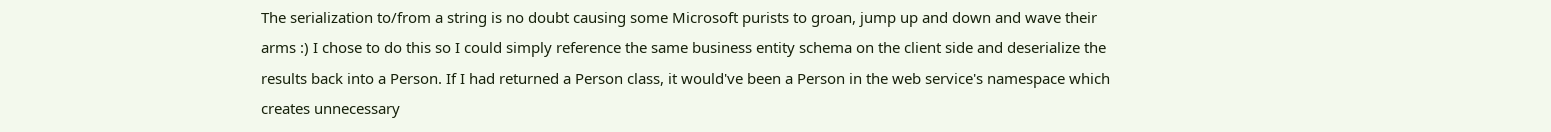The serialization to/from a string is no doubt causing some Microsoft purists to groan, jump up and down and wave their arms :) I chose to do this so I could simply reference the same business entity schema on the client side and deserialize the results back into a Person. If I had returned a Person class, it would've been a Person in the web service's namespace which creates unnecessary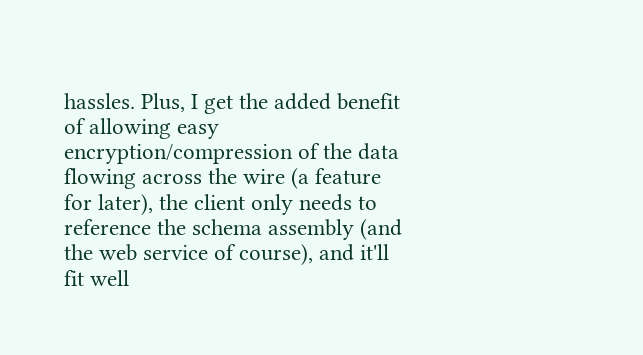hassles. Plus, I get the added benefit of allowing easy encryption/compression of the data flowing across the wire (a feature for later), the client only needs to reference the schema assembly (and the web service of course), and it'll fit well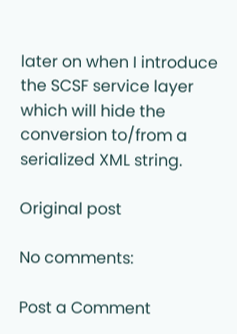later on when I introduce the SCSF service layer which will hide the conversion to/from a serialized XML string.

Original post

No comments:

Post a Comment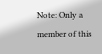Note: Only a member of this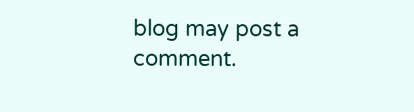blog may post a comment.